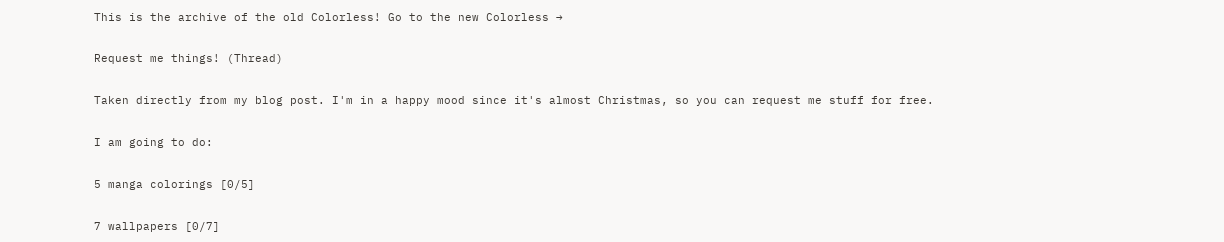This is the archive of the old Colorless! Go to the new Colorless →

Request me things! (Thread)

Taken directly from my blog post. I'm in a happy mood since it's almost Christmas, so you can request me stuff for free.

I am going to do:

5 manga colorings [0/5]

7 wallpapers [0/7]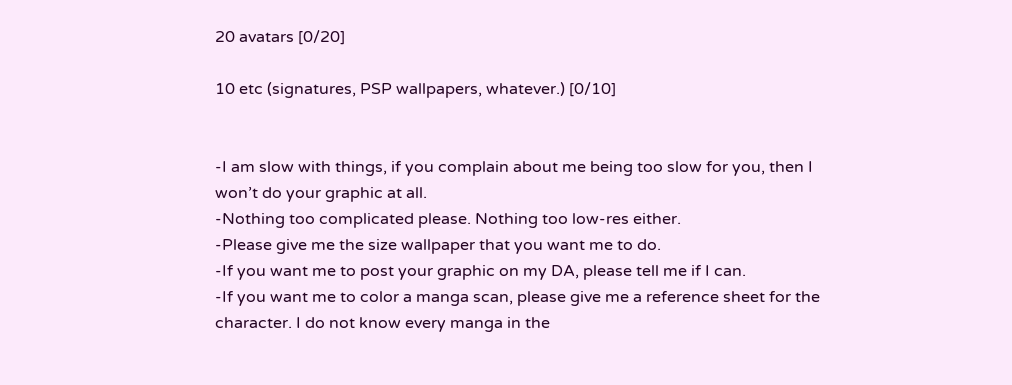20 avatars [0/20]

10 etc (signatures, PSP wallpapers, whatever.) [0/10]


-I am slow with things, if you complain about me being too slow for you, then I won’t do your graphic at all.
-Nothing too complicated please. Nothing too low-res either.
-Please give me the size wallpaper that you want me to do.
-If you want me to post your graphic on my DA, please tell me if I can.
-If you want me to color a manga scan, please give me a reference sheet for the character. I do not know every manga in the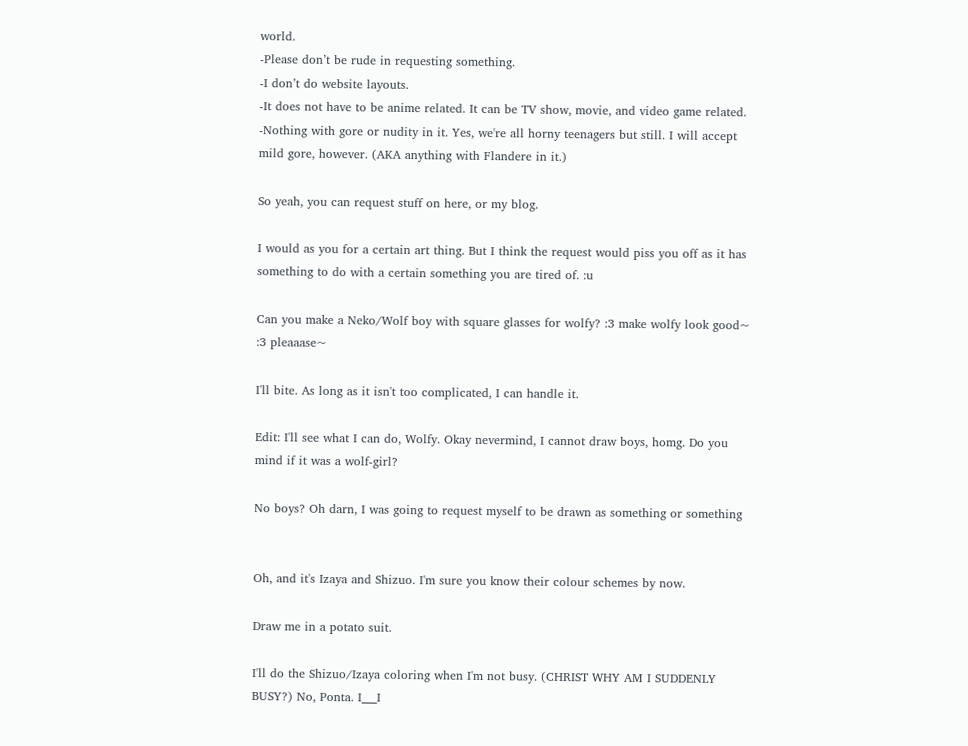world.
-Please don’t be rude in requesting something.
-I don’t do website layouts.
-It does not have to be anime related. It can be TV show, movie, and video game related.
-Nothing with gore or nudity in it. Yes, we're all horny teenagers but still. I will accept mild gore, however. (AKA anything with Flandere in it.)

So yeah, you can request stuff on here, or my blog.

I would as you for a certain art thing. But I think the request would piss you off as it has something to do with a certain something you are tired of. :u

Can you make a Neko/Wolf boy with square glasses for wolfy? :3 make wolfy look good~ :3 pleaaase~

I'll bite. As long as it isn't too complicated, I can handle it.

Edit: I'll see what I can do, Wolfy. Okay nevermind, I cannot draw boys, homg. Do you mind if it was a wolf-girl?

No boys? Oh darn, I was going to request myself to be drawn as something or something


Oh, and it's Izaya and Shizuo. I'm sure you know their colour schemes by now.

Draw me in a potato suit.

I'll do the Shizuo/Izaya coloring when I'm not busy. (CHRIST WHY AM I SUDDENLY BUSY?) No, Ponta. I___I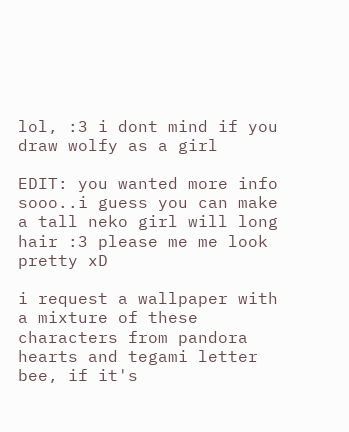lol, :3 i dont mind if you draw wolfy as a girl

EDIT: you wanted more info sooo..i guess you can make a tall neko girl will long hair :3 please me me look pretty xD

i request a wallpaper with a mixture of these characters from pandora hearts and tegami letter bee, if it's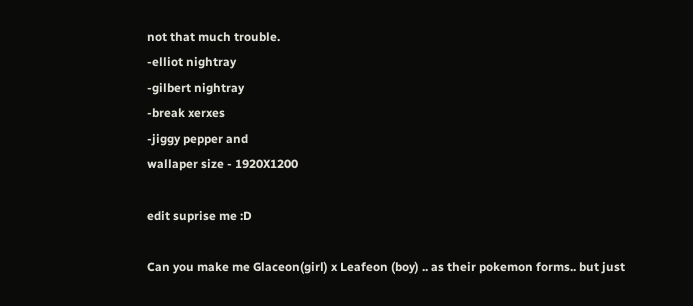not that much trouble.
-elliot nightray
-gilbert nightray
-break xerxes
-jiggy pepper and
wallaper size - 1920X1200

edit suprise me :D

Can you make me Glaceon(girl) x Leafeon (boy) .. as their pokemon forms.. but just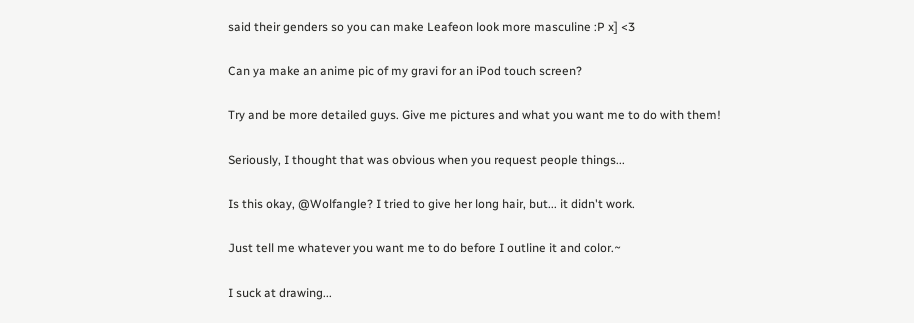said their genders so you can make Leafeon look more masculine :P x] <3

Can ya make an anime pic of my gravi for an iPod touch screen?

Try and be more detailed guys. Give me pictures and what you want me to do with them!

Seriously, I thought that was obvious when you request people things...

Is this okay, @Wolfangle? I tried to give her long hair, but... it didn't work.

Just tell me whatever you want me to do before I outline it and color.~

I suck at drawing...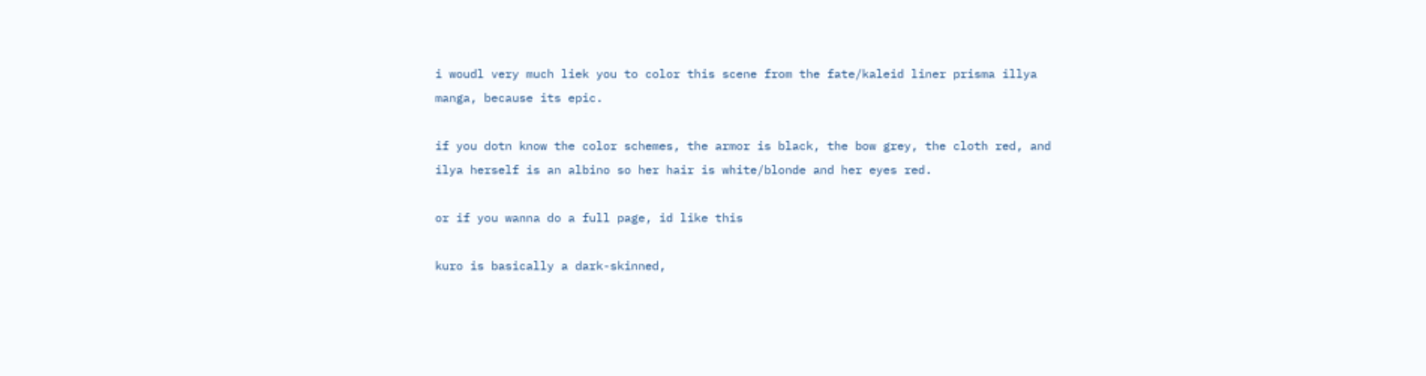i woudl very much liek you to color this scene from the fate/kaleid liner prisma illya manga, because its epic.

if you dotn know the color schemes, the armor is black, the bow grey, the cloth red, and ilya herself is an albino so her hair is white/blonde and her eyes red.

or if you wanna do a full page, id like this

kuro is basically a dark-skinned,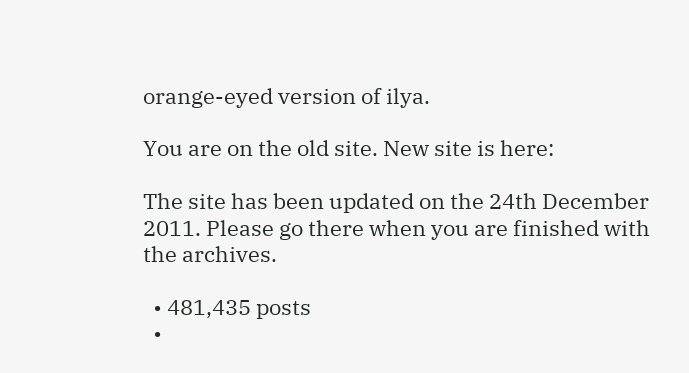orange-eyed version of ilya.

You are on the old site. New site is here:

The site has been updated on the 24th December 2011. Please go there when you are finished with the archives.

  • 481,435 posts
  •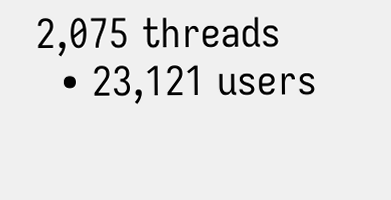2,075 threads
  • 23,121 users